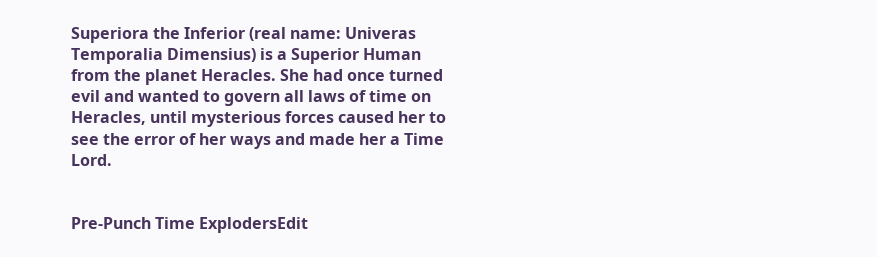Superiora the Inferior (real name: Univeras Temporalia Dimensius) is a Superior Human from the planet Heracles. She had once turned evil and wanted to govern all laws of time on Heracles, until mysterious forces caused her to see the error of her ways and made her a Time Lord.


Pre-Punch Time ExplodersEdit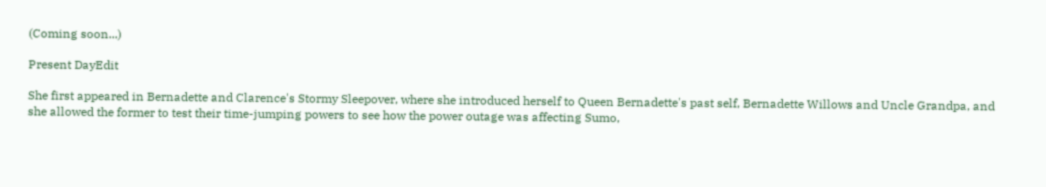(Coming soon...)

Present DayEdit

She first appeared in Bernadette and Clarence's Stormy Sleepover, where she introduced herself to Queen Bernadette's past self, Bernadette Willows and Uncle Grandpa, and she allowed the former to test their time-jumping powers to see how the power outage was affecting Sumo,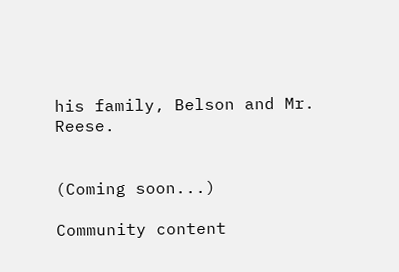his family, Belson and Mr. Reese.


(Coming soon...)

Community content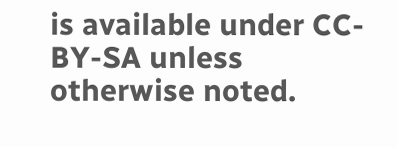is available under CC-BY-SA unless otherwise noted.